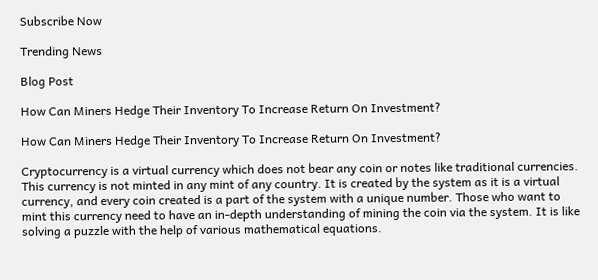Subscribe Now

Trending News

Blog Post

How Can Miners Hedge Their Inventory To Increase Return On Investment?

How Can Miners Hedge Their Inventory To Increase Return On Investment?

Cryptocurrency is a virtual currency which does not bear any coin or notes like traditional currencies. This currency is not minted in any mint of any country. It is created by the system as it is a virtual currency, and every coin created is a part of the system with a unique number. Those who want to mint this currency need to have an in-depth understanding of mining the coin via the system. It is like solving a puzzle with the help of various mathematical equations.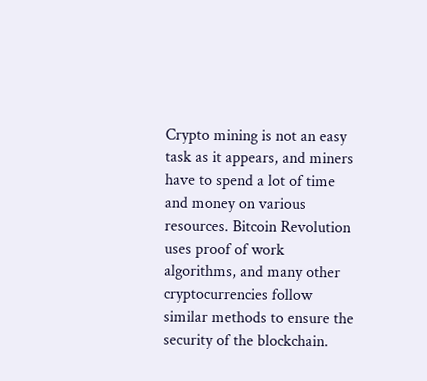Crypto mining is not an easy task as it appears, and miners have to spend a lot of time and money on various resources. Bitcoin Revolution uses proof of work algorithms, and many other cryptocurrencies follow similar methods to ensure the security of the blockchain.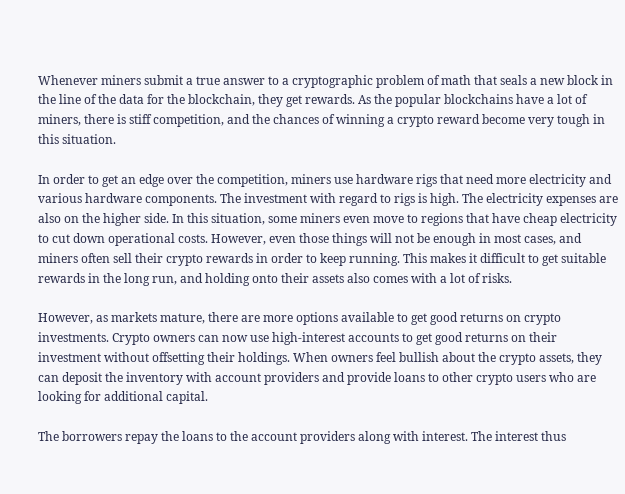Whenever miners submit a true answer to a cryptographic problem of math that seals a new block in the line of the data for the blockchain, they get rewards. As the popular blockchains have a lot of miners, there is stiff competition, and the chances of winning a crypto reward become very tough in this situation.

In order to get an edge over the competition, miners use hardware rigs that need more electricity and various hardware components. The investment with regard to rigs is high. The electricity expenses are also on the higher side. In this situation, some miners even move to regions that have cheap electricity to cut down operational costs. However, even those things will not be enough in most cases, and miners often sell their crypto rewards in order to keep running. This makes it difficult to get suitable rewards in the long run, and holding onto their assets also comes with a lot of risks.

However, as markets mature, there are more options available to get good returns on crypto investments. Crypto owners can now use high-interest accounts to get good returns on their investment without offsetting their holdings. When owners feel bullish about the crypto assets, they can deposit the inventory with account providers and provide loans to other crypto users who are looking for additional capital.

The borrowers repay the loans to the account providers along with interest. The interest thus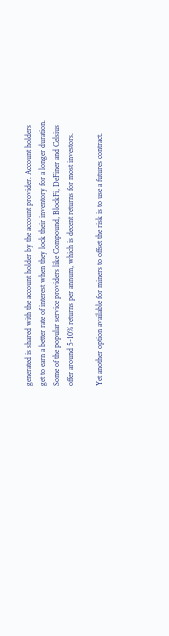generated is shared with the account holder by the account provider. Account holders get to earn a better rate of interest when they lock their inventory for a longer duration. Some of the popular service providers like Compound, BlockFi, DeFiner and Celsius offer around 5-10% returns per annum, which is decent returns for most investors.

Yet another option available for miners to offset the risk is to use a futures contract.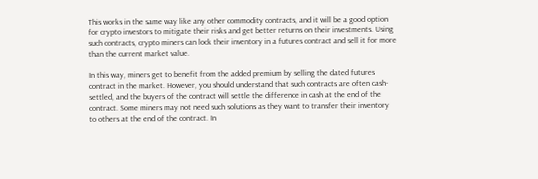This works in the same way like any other commodity contracts, and it will be a good option for crypto investors to mitigate their risks and get better returns on their investments. Using such contracts, crypto miners can lock their inventory in a futures contract and sell it for more than the current market value.

In this way, miners get to benefit from the added premium by selling the dated futures contract in the market. However, you should understand that such contracts are often cash-settled, and the buyers of the contract will settle the difference in cash at the end of the contract. Some miners may not need such solutions as they want to transfer their inventory to others at the end of the contract. In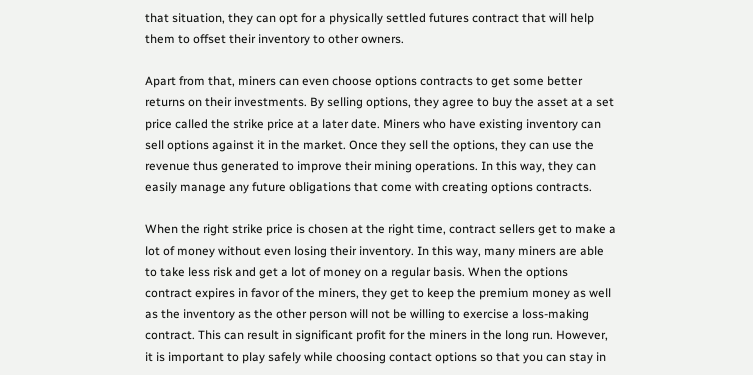that situation, they can opt for a physically settled futures contract that will help them to offset their inventory to other owners.

Apart from that, miners can even choose options contracts to get some better returns on their investments. By selling options, they agree to buy the asset at a set price called the strike price at a later date. Miners who have existing inventory can sell options against it in the market. Once they sell the options, they can use the revenue thus generated to improve their mining operations. In this way, they can easily manage any future obligations that come with creating options contracts.

When the right strike price is chosen at the right time, contract sellers get to make a lot of money without even losing their inventory. In this way, many miners are able to take less risk and get a lot of money on a regular basis. When the options contract expires in favor of the miners, they get to keep the premium money as well as the inventory as the other person will not be willing to exercise a loss-making contract. This can result in significant profit for the miners in the long run. However, it is important to play safely while choosing contact options so that you can stay in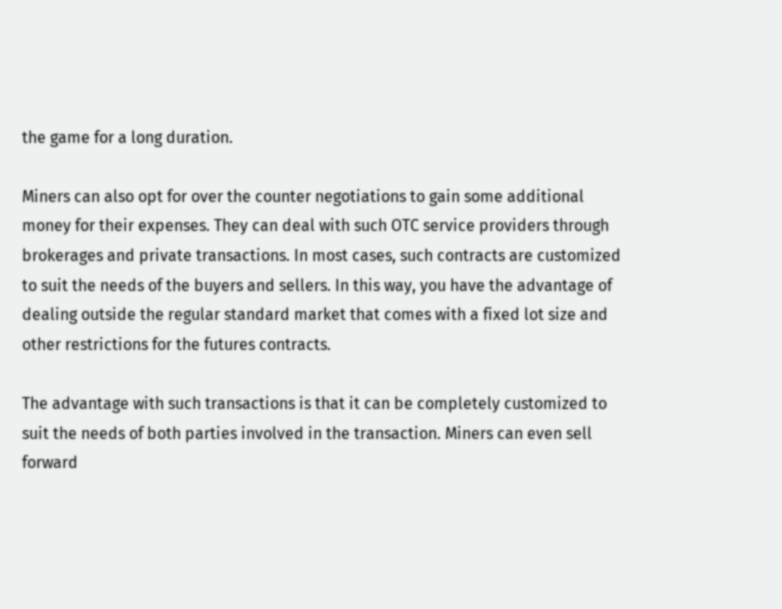the game for a long duration.

Miners can also opt for over the counter negotiations to gain some additional money for their expenses. They can deal with such OTC service providers through brokerages and private transactions. In most cases, such contracts are customized to suit the needs of the buyers and sellers. In this way, you have the advantage of dealing outside the regular standard market that comes with a fixed lot size and other restrictions for the futures contracts.

The advantage with such transactions is that it can be completely customized to suit the needs of both parties involved in the transaction. Miners can even sell forward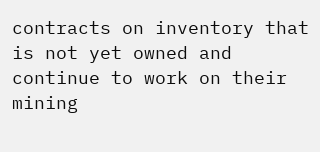contracts on inventory that is not yet owned and continue to work on their mining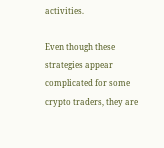activities.

Even though these strategies appear complicated for some crypto traders, they are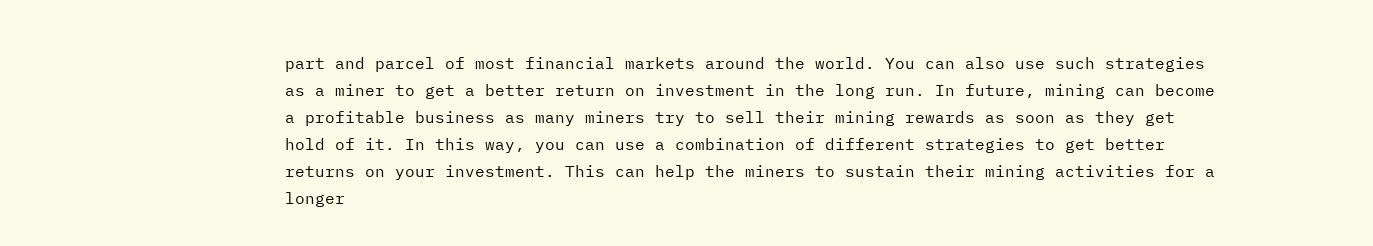part and parcel of most financial markets around the world. You can also use such strategies as a miner to get a better return on investment in the long run. In future, mining can become a profitable business as many miners try to sell their mining rewards as soon as they get hold of it. In this way, you can use a combination of different strategies to get better returns on your investment. This can help the miners to sustain their mining activities for a longer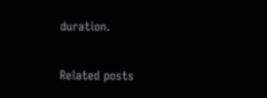duration.

Related posts